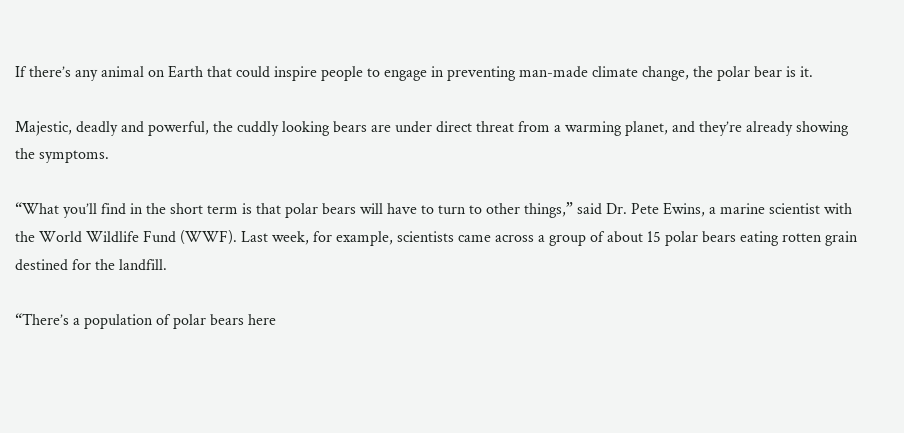If there’s any animal on Earth that could inspire people to engage in preventing man-made climate change, the polar bear is it.

Majestic, deadly and powerful, the cuddly looking bears are under direct threat from a warming planet, and they’re already showing the symptoms.

“What you’ll find in the short term is that polar bears will have to turn to other things,” said Dr. Pete Ewins, a marine scientist with the World Wildlife Fund (WWF). Last week, for example, scientists came across a group of about 15 polar bears eating rotten grain destined for the landfill.

“There’s a population of polar bears here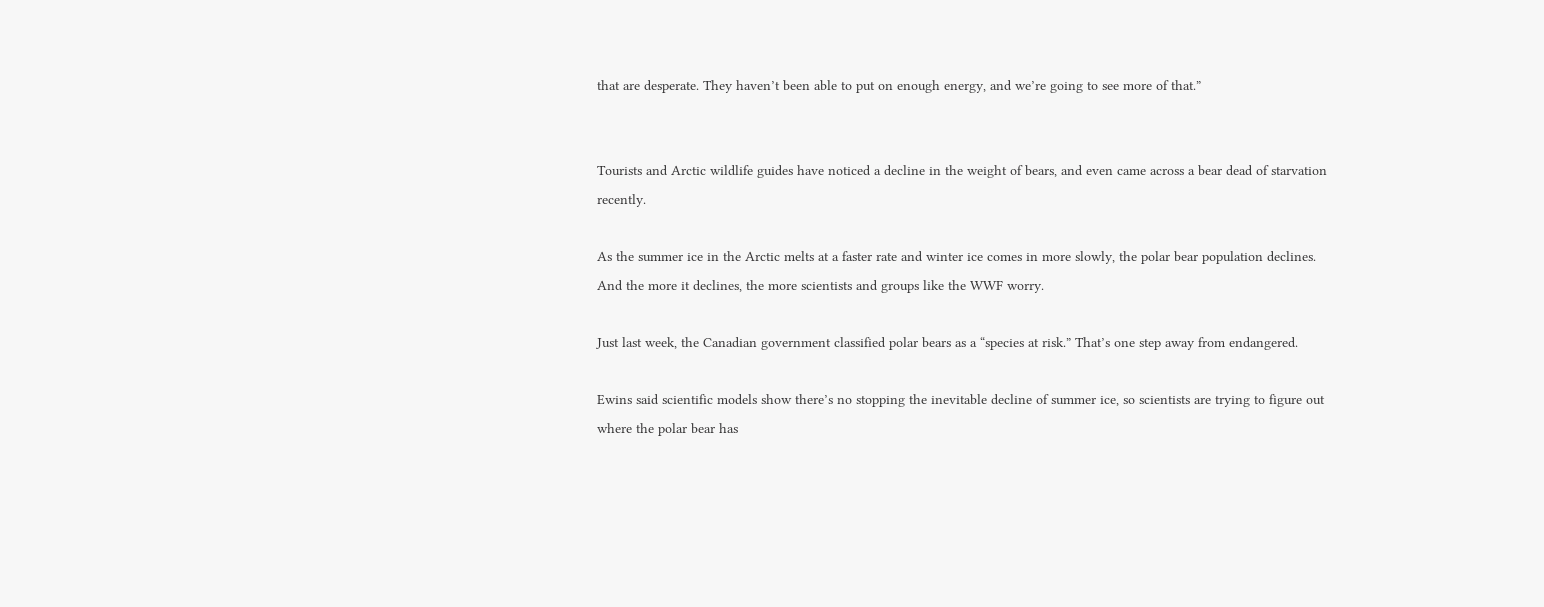that are desperate. They haven’t been able to put on enough energy, and we’re going to see more of that.”


Tourists and Arctic wildlife guides have noticed a decline in the weight of bears, and even came across a bear dead of starvation recently.

As the summer ice in the Arctic melts at a faster rate and winter ice comes in more slowly, the polar bear population declines. And the more it declines, the more scientists and groups like the WWF worry.

Just last week, the Canadian government classified polar bears as a “species at risk.” That’s one step away from endangered.

Ewins said scientific models show there’s no stopping the inevitable decline of summer ice, so scientists are trying to figure out where the polar bear has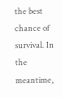the best chance of survival. In the meantime,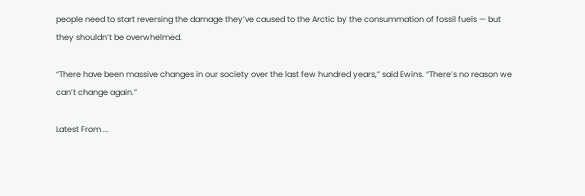people need to start reversing the damage they’ve caused to the Arctic by the consummation of fossil fuels — but they shouldn’t be overwhelmed.

“There have been massive changes in our society over the last few hundred years,” said Ewins. “There’s no reason we can’t change again.”

Latest From ...